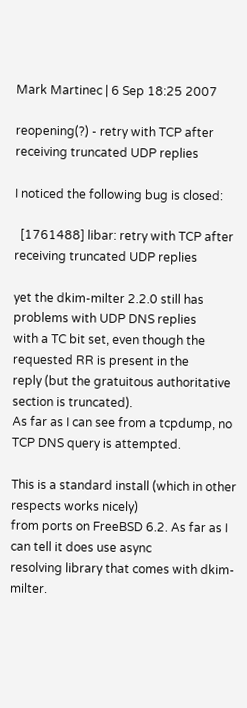Mark Martinec | 6 Sep 18:25 2007

reopening(?) - retry with TCP after receiving truncated UDP replies

I noticed the following bug is closed:

  [1761488] libar: retry with TCP after receiving truncated UDP replies

yet the dkim-milter 2.2.0 still has problems with UDP DNS replies
with a TC bit set, even though the requested RR is present in the
reply (but the gratuitous authoritative section is truncated).
As far as I can see from a tcpdump, no TCP DNS query is attempted.

This is a standard install (which in other respects works nicely)
from ports on FreeBSD 6.2. As far as I can tell it does use async
resolving library that comes with dkim-milter.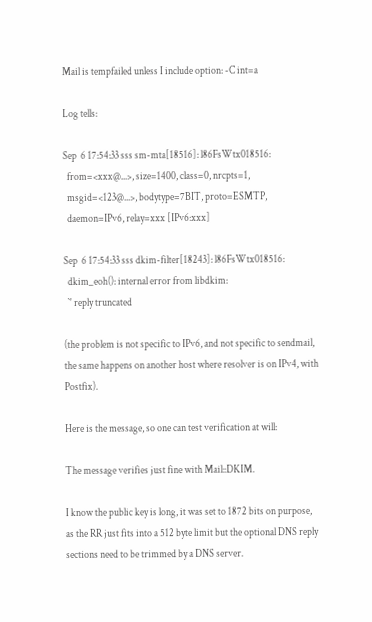Mail is tempfailed unless I include option: -C int=a

Log tells:

Sep  6 17:54:33 sss sm-mta[18516]: l86FsWtx018516:
  from=<xxx@...>, size=1400, class=0, nrcpts=1,
  msgid=<123@...>, bodytype=7BIT, proto=ESMTP,
  daemon=IPv6, relay=xxx [IPv6:xxx]

Sep  6 17:54:33 sss dkim-filter[18243]: l86FsWtx018516:
  dkim_eoh(): internal error from libdkim:
  `' reply truncated

(the problem is not specific to IPv6, and not specific to sendmail,
the same happens on another host where resolver is on IPv4, with Postfix).

Here is the message, so one can test verification at will:

The message verifies just fine with Mail::DKIM.

I know the public key is long, it was set to 1872 bits on purpose,
as the RR just fits into a 512 byte limit but the optional DNS reply
sections need to be trimmed by a DNS server.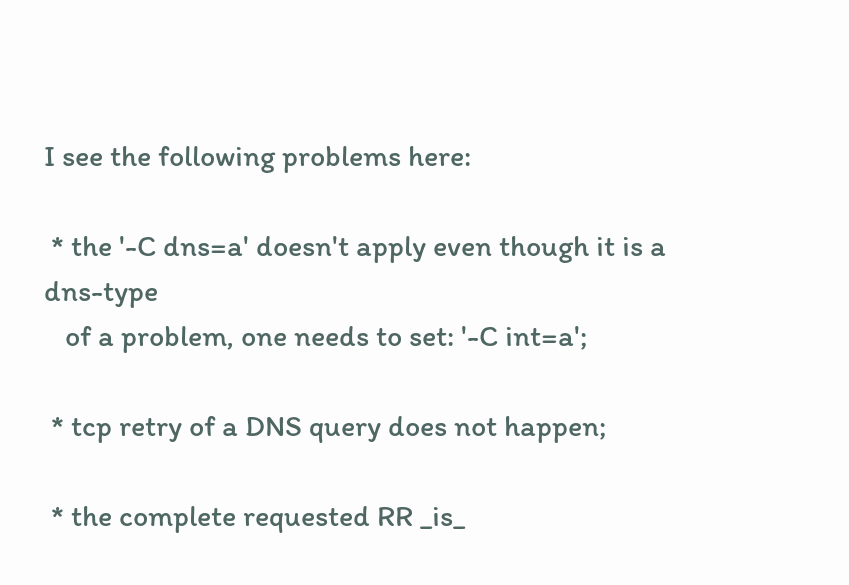I see the following problems here:

 * the '-C dns=a' doesn't apply even though it is a dns-type
   of a problem, one needs to set: '-C int=a';

 * tcp retry of a DNS query does not happen;

 * the complete requested RR _is_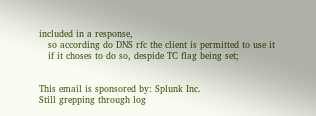included in a response,
   so according do DNS rfc the client is permitted to use it
   if it choses to do so, despide TC flag being set;


This email is sponsored by: Splunk Inc.
Still grepping through log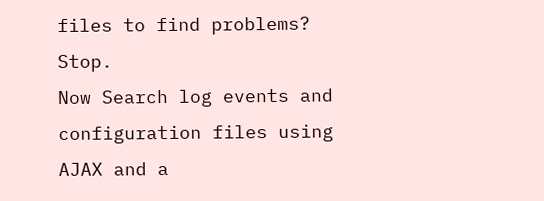files to find problems?  Stop.
Now Search log events and configuration files using AJAX and a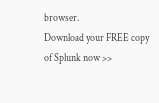browser.
Download your FREE copy of Splunk now >>